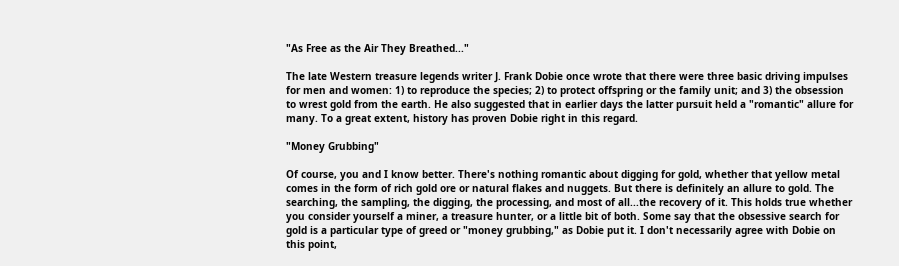"As Free as the Air They Breathed..."

The late Western treasure legends writer J. Frank Dobie once wrote that there were three basic driving impulses for men and women: 1) to reproduce the species; 2) to protect offspring or the family unit; and 3) the obsession to wrest gold from the earth. He also suggested that in earlier days the latter pursuit held a "romantic" allure for many. To a great extent, history has proven Dobie right in this regard.

"Money Grubbing"

Of course, you and I know better. There's nothing romantic about digging for gold, whether that yellow metal comes in the form of rich gold ore or natural flakes and nuggets. But there is definitely an allure to gold. The searching, the sampling, the digging, the processing, and most of all...the recovery of it. This holds true whether you consider yourself a miner, a treasure hunter, or a little bit of both. Some say that the obsessive search for gold is a particular type of greed or "money grubbing," as Dobie put it. I don't necessarily agree with Dobie on this point,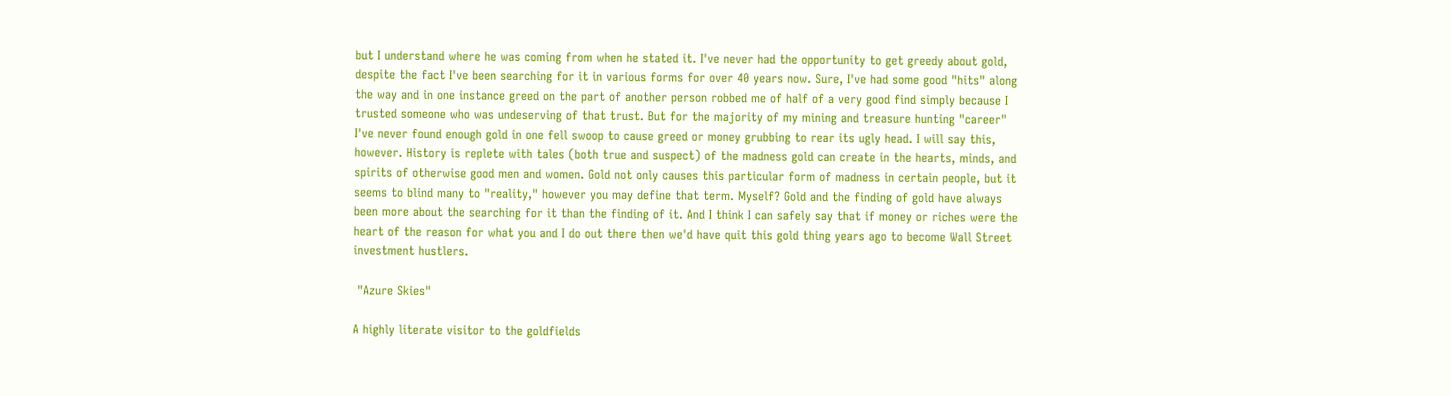but I understand where he was coming from when he stated it. I've never had the opportunity to get greedy about gold, despite the fact I've been searching for it in various forms for over 40 years now. Sure, I've had some good "hits" along the way and in one instance greed on the part of another person robbed me of half of a very good find simply because I trusted someone who was undeserving of that trust. But for the majority of my mining and treasure hunting "career" I've never found enough gold in one fell swoop to cause greed or money grubbing to rear its ugly head. I will say this, however. History is replete with tales (both true and suspect) of the madness gold can create in the hearts, minds, and spirits of otherwise good men and women. Gold not only causes this particular form of madness in certain people, but it seems to blind many to "reality," however you may define that term. Myself? Gold and the finding of gold have always been more about the searching for it than the finding of it. And I think I can safely say that if money or riches were the heart of the reason for what you and I do out there then we'd have quit this gold thing years ago to become Wall Street investment hustlers.

 "Azure Skies"

A highly literate visitor to the goldfields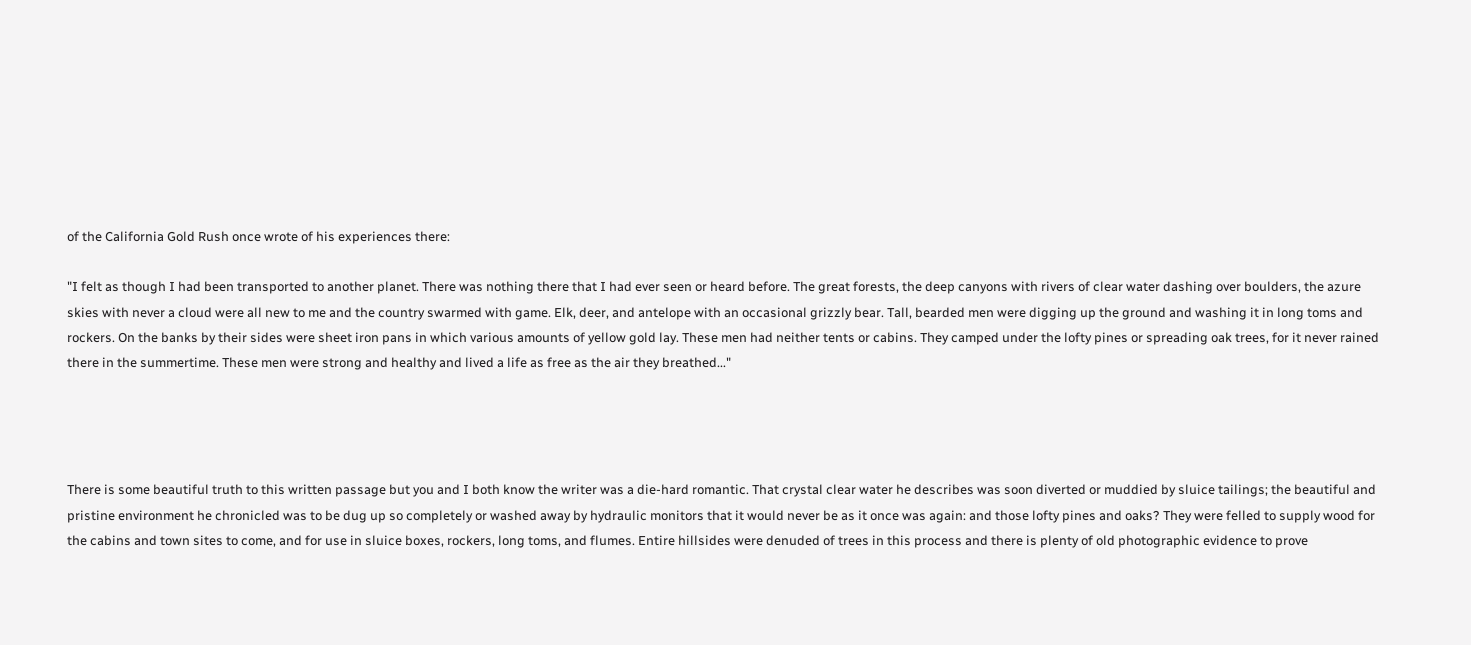of the California Gold Rush once wrote of his experiences there:

"I felt as though I had been transported to another planet. There was nothing there that I had ever seen or heard before. The great forests, the deep canyons with rivers of clear water dashing over boulders, the azure skies with never a cloud were all new to me and the country swarmed with game. Elk, deer, and antelope with an occasional grizzly bear. Tall, bearded men were digging up the ground and washing it in long toms and rockers. On the banks by their sides were sheet iron pans in which various amounts of yellow gold lay. These men had neither tents or cabins. They camped under the lofty pines or spreading oak trees, for it never rained there in the summertime. These men were strong and healthy and lived a life as free as the air they breathed..."




There is some beautiful truth to this written passage but you and I both know the writer was a die-hard romantic. That crystal clear water he describes was soon diverted or muddied by sluice tailings; the beautiful and pristine environment he chronicled was to be dug up so completely or washed away by hydraulic monitors that it would never be as it once was again: and those lofty pines and oaks? They were felled to supply wood for the cabins and town sites to come, and for use in sluice boxes, rockers, long toms, and flumes. Entire hillsides were denuded of trees in this process and there is plenty of old photographic evidence to prove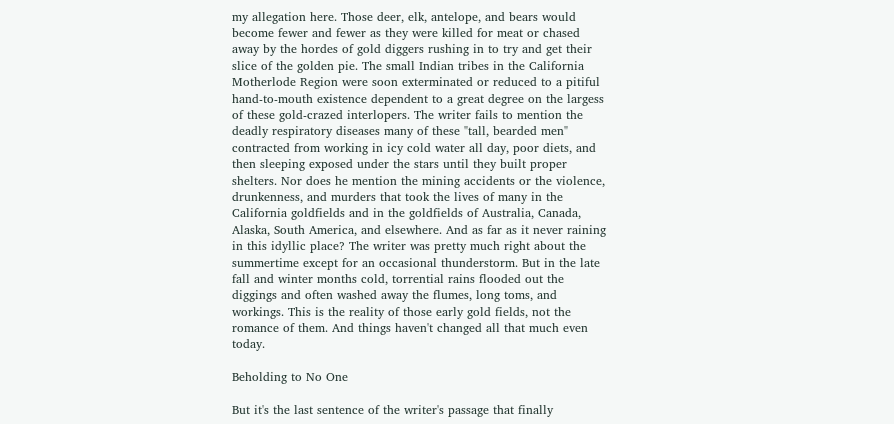my allegation here. Those deer, elk, antelope, and bears would become fewer and fewer as they were killed for meat or chased away by the hordes of gold diggers rushing in to try and get their slice of the golden pie. The small Indian tribes in the California Motherlode Region were soon exterminated or reduced to a pitiful hand-to-mouth existence dependent to a great degree on the largess of these gold-crazed interlopers. The writer fails to mention the deadly respiratory diseases many of these "tall, bearded men" contracted from working in icy cold water all day, poor diets, and then sleeping exposed under the stars until they built proper shelters. Nor does he mention the mining accidents or the violence, drunkenness, and murders that took the lives of many in the California goldfields and in the goldfields of Australia, Canada, Alaska, South America, and elsewhere. And as far as it never raining in this idyllic place? The writer was pretty much right about the summertime except for an occasional thunderstorm. But in the late fall and winter months cold, torrential rains flooded out the diggings and often washed away the flumes, long toms, and workings. This is the reality of those early gold fields, not the romance of them. And things haven't changed all that much even today.

Beholding to No One

But it's the last sentence of the writer's passage that finally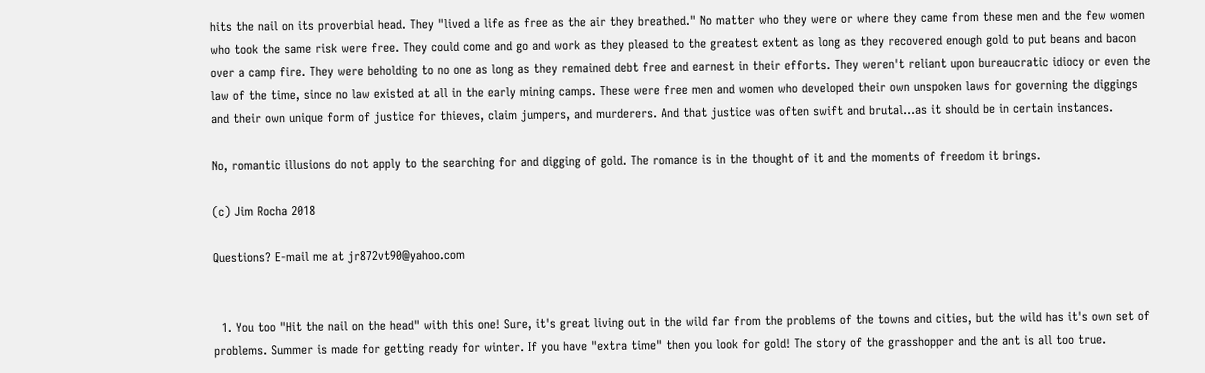hits the nail on its proverbial head. They "lived a life as free as the air they breathed." No matter who they were or where they came from these men and the few women who took the same risk were free. They could come and go and work as they pleased to the greatest extent as long as they recovered enough gold to put beans and bacon over a camp fire. They were beholding to no one as long as they remained debt free and earnest in their efforts. They weren't reliant upon bureaucratic idiocy or even the law of the time, since no law existed at all in the early mining camps. These were free men and women who developed their own unspoken laws for governing the diggings and their own unique form of justice for thieves, claim jumpers, and murderers. And that justice was often swift and brutal...as it should be in certain instances.

No, romantic illusions do not apply to the searching for and digging of gold. The romance is in the thought of it and the moments of freedom it brings.

(c) Jim Rocha 2018

Questions? E-mail me at jr872vt90@yahoo.com


  1. You too "Hit the nail on the head" with this one! Sure, it's great living out in the wild far from the problems of the towns and cities, but the wild has it's own set of problems. Summer is made for getting ready for winter. If you have "extra time" then you look for gold! The story of the grasshopper and the ant is all too true.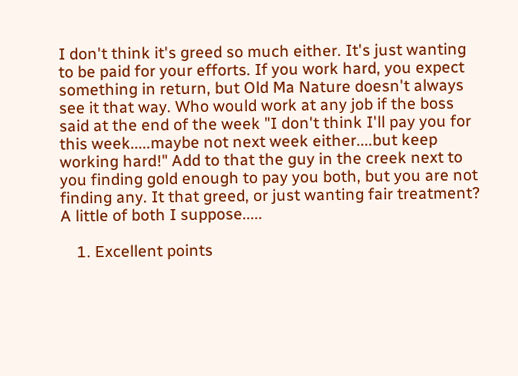I don't think it's greed so much either. It's just wanting to be paid for your efforts. If you work hard, you expect something in return, but Old Ma Nature doesn't always see it that way. Who would work at any job if the boss said at the end of the week "I don't think I'll pay you for this week.....maybe not next week either....but keep working hard!" Add to that the guy in the creek next to you finding gold enough to pay you both, but you are not finding any. It that greed, or just wanting fair treatment? A little of both I suppose.....

    1. Excellent points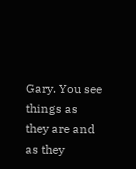Gary. You see things as they are and as they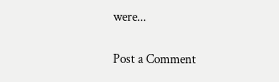were...


Post a Comment